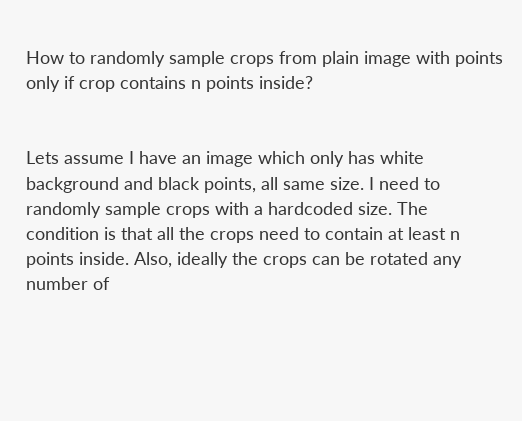How to randomly sample crops from plain image with points only if crop contains n points inside?


Lets assume I have an image which only has white background and black points, all same size. I need to randomly sample crops with a hardcoded size. The condition is that all the crops need to contain at least n points inside. Also, ideally the crops can be rotated any number of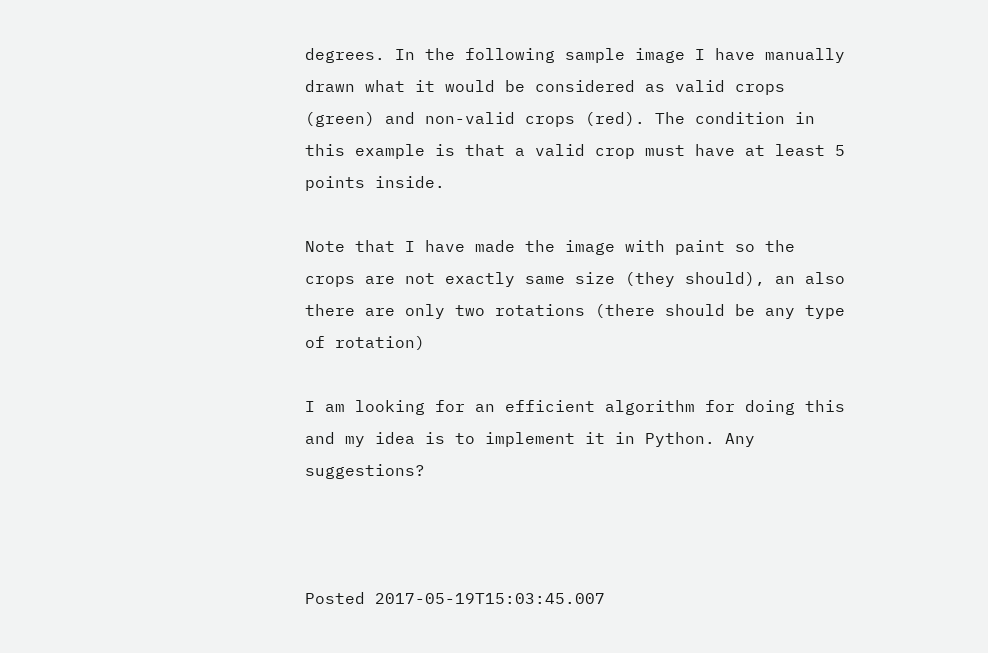degrees. In the following sample image I have manually drawn what it would be considered as valid crops (green) and non-valid crops (red). The condition in this example is that a valid crop must have at least 5 points inside.

Note that I have made the image with paint so the crops are not exactly same size (they should), an also there are only two rotations (there should be any type of rotation)

I am looking for an efficient algorithm for doing this and my idea is to implement it in Python. Any suggestions?



Posted 2017-05-19T15:03:45.007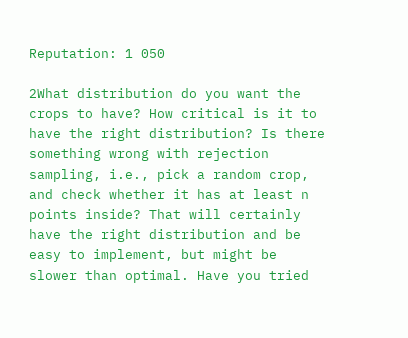Reputation: 1 050

2What distribution do you want the crops to have? How critical is it to have the right distribution? Is there something wrong with rejection sampling, i.e., pick a random crop, and check whether it has at least n points inside? That will certainly have the right distribution and be easy to implement, but might be slower than optimal. Have you tried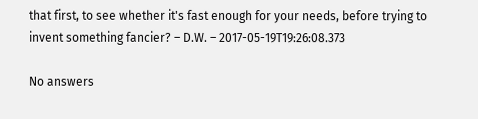that first, to see whether it's fast enough for your needs, before trying to invent something fancier? – D.W. – 2017-05-19T19:26:08.373

No answers